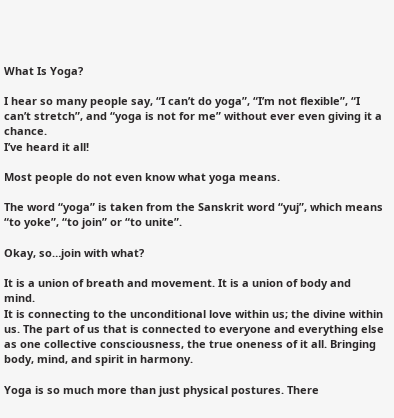What Is Yoga?

I hear so many people say, “I can’t do yoga”, “I’m not flexible”, “I can’t stretch”, and “yoga is not for me” without ever even giving it a chance.
I’ve heard it all!

Most people do not even know what yoga means.

The word “yoga” is taken from the Sanskrit word “yuj”, which means “to yoke”, “to join” or “to unite”.

Okay, so…join with what?

It is a union of breath and movement. It is a union of body and mind.
It is connecting to the unconditional love within us; the divine within us. The part of us that is connected to everyone and everything else as one collective consciousness, the true oneness of it all. Bringing body, mind, and spirit in harmony.

Yoga is so much more than just physical postures. There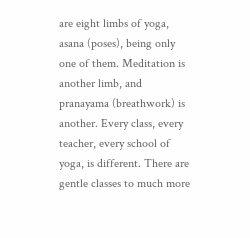are eight limbs of yoga, asana (poses), being only one of them. Meditation is another limb, and pranayama (breathwork) is another. Every class, every teacher, every school of yoga, is different. There are gentle classes to much more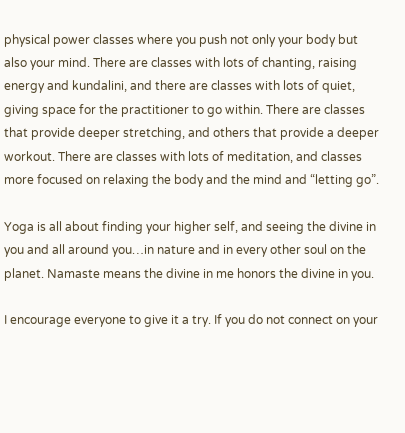physical power classes where you push not only your body but also your mind. There are classes with lots of chanting, raising energy and kundalini, and there are classes with lots of quiet, giving space for the practitioner to go within. There are classes that provide deeper stretching, and others that provide a deeper workout. There are classes with lots of meditation, and classes more focused on relaxing the body and the mind and “letting go”.

Yoga is all about finding your higher self, and seeing the divine in you and all around you…in nature and in every other soul on the planet. Namaste means the divine in me honors the divine in you.

I encourage everyone to give it a try. If you do not connect on your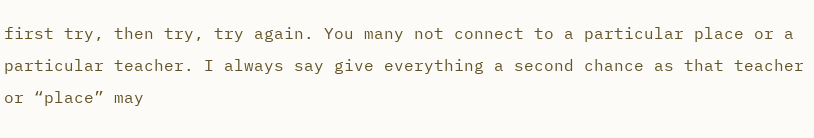first try, then try, try again. You many not connect to a particular place or a particular teacher. I always say give everything a second chance as that teacher or “place” may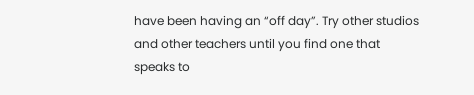have been having an “off day”. Try other studios and other teachers until you find one that speaks to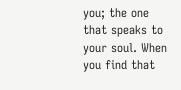you; the one that speaks to your soul. When you find that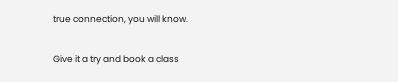true connection, you will know.

Give it a try and book a class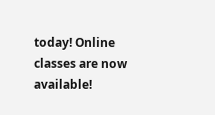today! Online classes are now available!